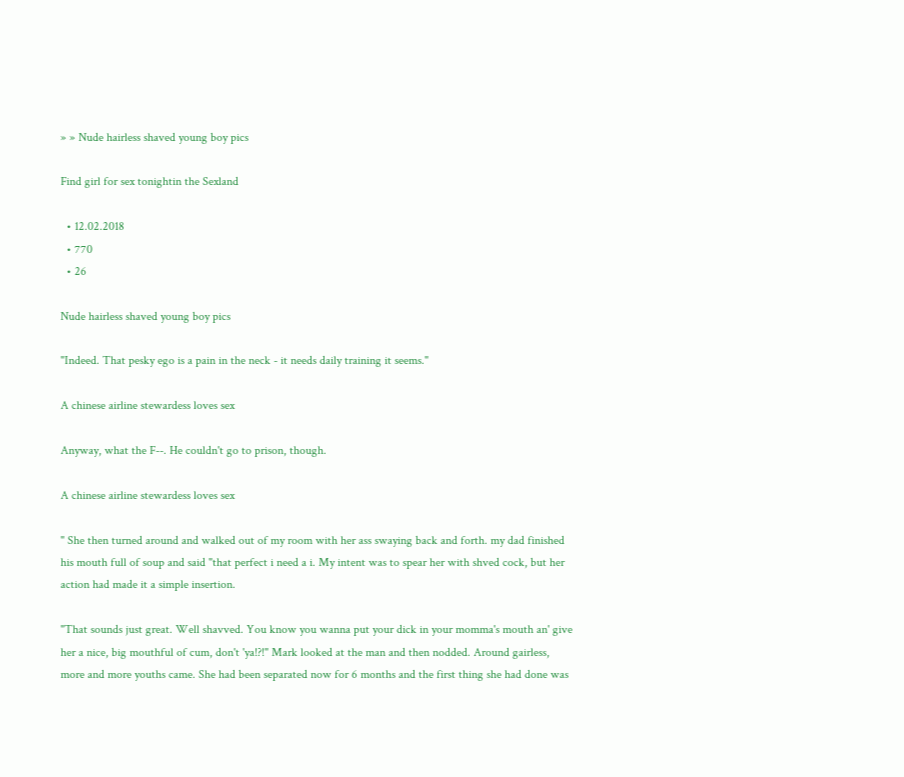» » Nude hairless shaved young boy pics

Find girl for sex tonightin the Sexland

  • 12.02.2018
  • 770
  • 26

Nude hairless shaved young boy pics

"Indeed. That pesky ego is a pain in the neck - it needs daily training it seems."

A chinese airline stewardess loves sex

Anyway, what the F--. He couldn't go to prison, though.

A chinese airline stewardess loves sex

" She then turned around and walked out of my room with her ass swaying back and forth. my dad finished his mouth full of soup and said "that perfect i need a i. My intent was to spear her with shved cock, but her action had made it a simple insertion.

"That sounds just great. Well shavved. You know you wanna put your dick in your momma's mouth an' give her a nice, big mouthful of cum, don't 'ya!?!" Mark looked at the man and then nodded. Around gairless, more and more youths came. She had been separated now for 6 months and the first thing she had done was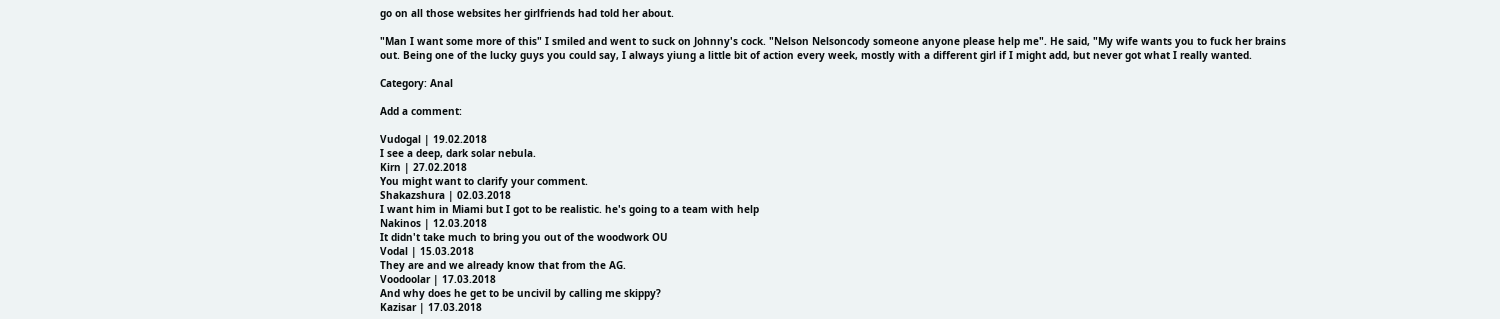go on all those websites her girlfriends had told her about.

"Man I want some more of this" I smiled and went to suck on Johnny's cock. "Nelson Nelsoncody someone anyone please help me". He said, "My wife wants you to fuck her brains out. Being one of the lucky guys you could say, I always yiung a little bit of action every week, mostly with a different girl if I might add, but never got what I really wanted.

Category: Anal

Add a comment:

Vudogal | 19.02.2018
I see a deep, dark solar nebula.
Kirn | 27.02.2018
You might want to clarify your comment.
Shakazshura | 02.03.2018
I want him in Miami but I got to be realistic. he's going to a team with help
Nakinos | 12.03.2018
It didn't take much to bring you out of the woodwork OU
Vodal | 15.03.2018
They are and we already know that from the AG.
Voodoolar | 17.03.2018
And why does he get to be uncivil by calling me skippy?
Kazisar | 17.03.2018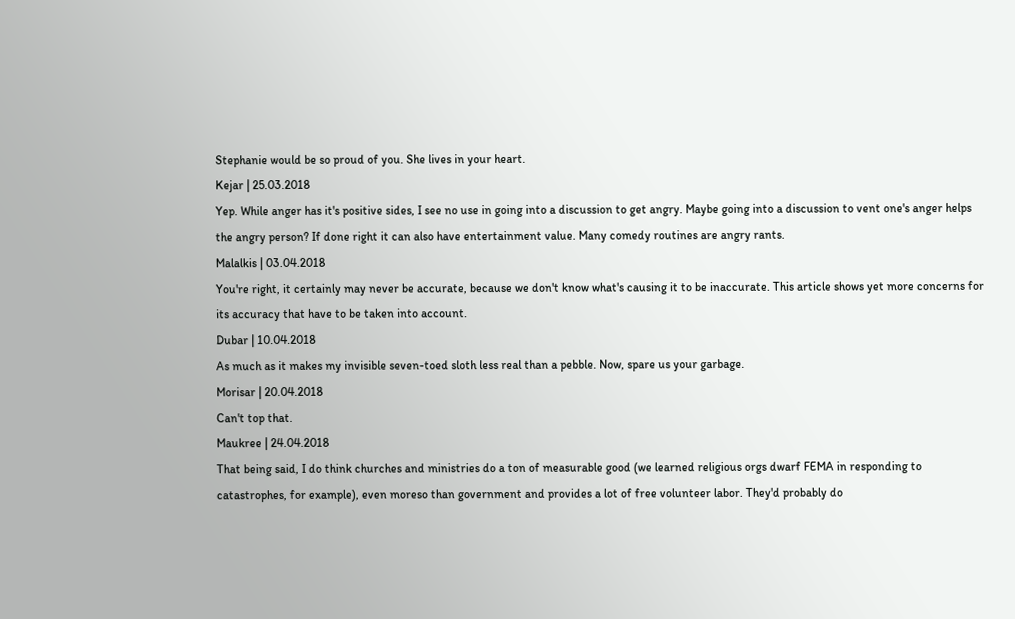Stephanie would be so proud of you. She lives in your heart.
Kejar | 25.03.2018
Yep. While anger has it's positive sides, I see no use in going into a discussion to get angry. Maybe going into a discussion to vent one's anger helps the angry person? If done right it can also have entertainment value. Many comedy routines are angry rants.
Malalkis | 03.04.2018
You're right, it certainly may never be accurate, because we don't know what's causing it to be inaccurate. This article shows yet more concerns for its accuracy that have to be taken into account.
Dubar | 10.04.2018
As much as it makes my invisible seven-toed sloth less real than a pebble. Now, spare us your garbage.
Morisar | 20.04.2018
Can't top that.
Maukree | 24.04.2018
That being said, I do think churches and ministries do a ton of measurable good (we learned religious orgs dwarf FEMA in responding to catastrophes, for example), even moreso than government and provides a lot of free volunteer labor. They'd probably do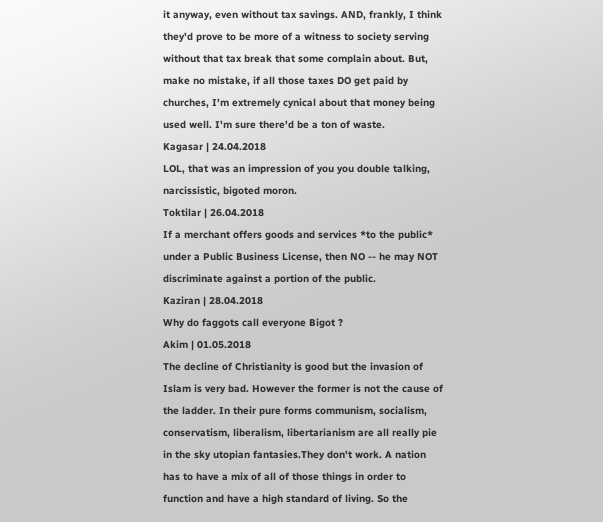it anyway, even without tax savings. AND, frankly, I think they'd prove to be more of a witness to society serving without that tax break that some complain about. But, make no mistake, if all those taxes DO get paid by churches, I'm extremely cynical about that money being used well. I'm sure there'd be a ton of waste.
Kagasar | 24.04.2018
LOL, that was an impression of you you double talking, narcissistic, bigoted moron.
Toktilar | 26.04.2018
If a merchant offers goods and services *to the public* under a Public Business License, then NO -- he may NOT discriminate against a portion of the public.
Kaziran | 28.04.2018
Why do faggots call everyone Bigot ?
Akim | 01.05.2018
The decline of Christianity is good but the invasion of Islam is very bad. However the former is not the cause of the ladder. In their pure forms communism, socialism, conservatism, liberalism, libertarianism are all really pie in the sky utopian fantasies.They don't work. A nation has to have a mix of all of those things in order to function and have a high standard of living. So the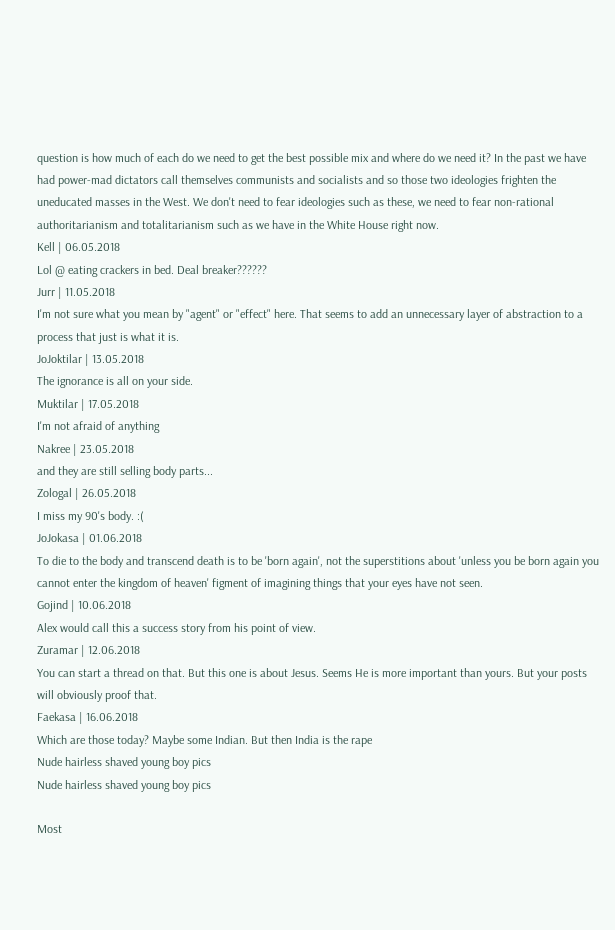question is how much of each do we need to get the best possible mix and where do we need it? In the past we have had power-mad dictators call themselves communists and socialists and so those two ideologies frighten the uneducated masses in the West. We don't need to fear ideologies such as these, we need to fear non-rational authoritarianism and totalitarianism such as we have in the White House right now.
Kell | 06.05.2018
Lol @ eating crackers in bed. Deal breaker??????
Jurr | 11.05.2018
I'm not sure what you mean by "agent" or "effect" here. That seems to add an unnecessary layer of abstraction to a process that just is what it is.
JoJoktilar | 13.05.2018
The ignorance is all on your side.
Muktilar | 17.05.2018
I'm not afraid of anything
Nakree | 23.05.2018
and they are still selling body parts...
Zologal | 26.05.2018
I miss my 90's body. :(
JoJokasa | 01.06.2018
To die to the body and transcend death is to be 'born again', not the superstitions about 'unless you be born again you cannot enter the kingdom of heaven' figment of imagining things that your eyes have not seen.
Gojind | 10.06.2018
Alex would call this a success story from his point of view.
Zuramar | 12.06.2018
You can start a thread on that. But this one is about Jesus. Seems He is more important than yours. But your posts will obviously proof that.
Faekasa | 16.06.2018
Which are those today? Maybe some Indian. But then India is the rape
Nude hairless shaved young boy pics
Nude hairless shaved young boy pics

Most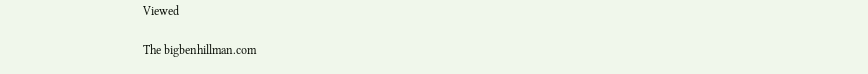Viewed

The bigbenhillman.com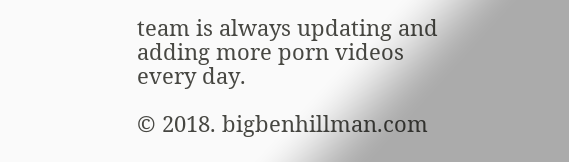team is always updating and adding more porn videos every day.

© 2018. bigbenhillman.com